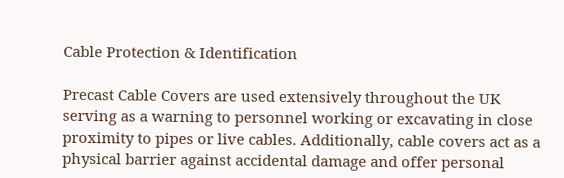Cable Protection & Identification

Precast Cable Covers are used extensively throughout the UK serving as a warning to personnel working or excavating in close proximity to pipes or live cables. Additionally, cable covers act as a physical barrier against accidental damage and offer personal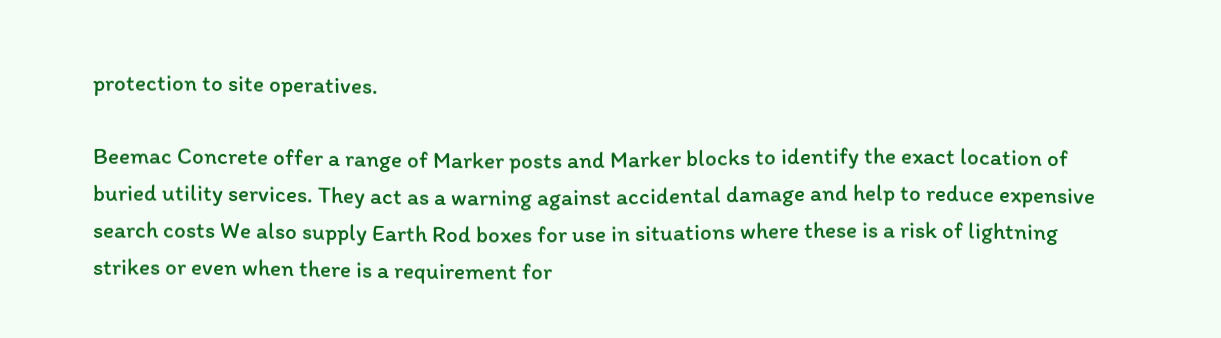protection to site operatives.

Beemac Concrete offer a range of Marker posts and Marker blocks to identify the exact location of buried utility services. They act as a warning against accidental damage and help to reduce expensive search costs We also supply Earth Rod boxes for use in situations where these is a risk of lightning strikes or even when there is a requirement for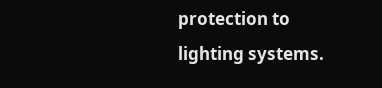protection to lighting systems.